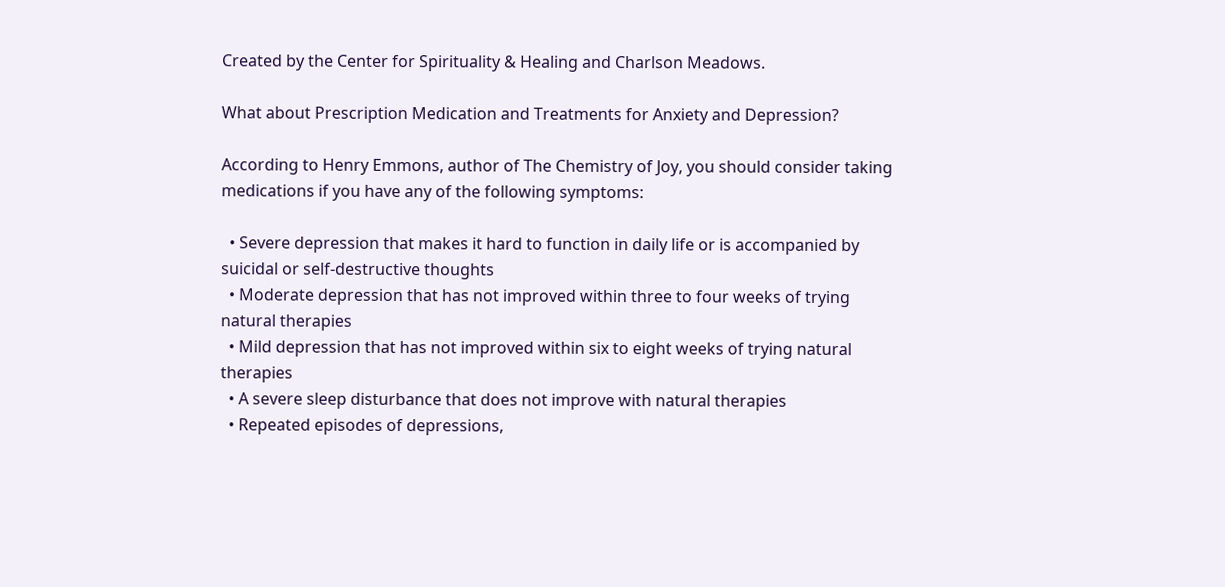Created by the Center for Spirituality & Healing and Charlson Meadows.

What about Prescription Medication and Treatments for Anxiety and Depression?

According to Henry Emmons, author of The Chemistry of Joy, you should consider taking medications if you have any of the following symptoms:

  • Severe depression that makes it hard to function in daily life or is accompanied by suicidal or self-destructive thoughts
  • Moderate depression that has not improved within three to four weeks of trying natural therapies
  • Mild depression that has not improved within six to eight weeks of trying natural therapies
  • A severe sleep disturbance that does not improve with natural therapies
  • Repeated episodes of depressions,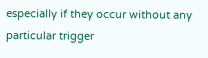especially if they occur without any particular trigger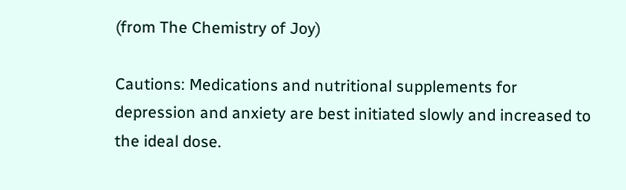(from The Chemistry of Joy)

Cautions: Medications and nutritional supplements for depression and anxiety are best initiated slowly and increased to the ideal dose.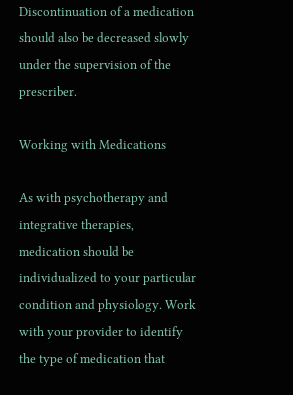Discontinuation of a medication should also be decreased slowly under the supervision of the prescriber.

Working with Medications

As with psychotherapy and integrative therapies, medication should be individualized to your particular condition and physiology. Work with your provider to identify the type of medication that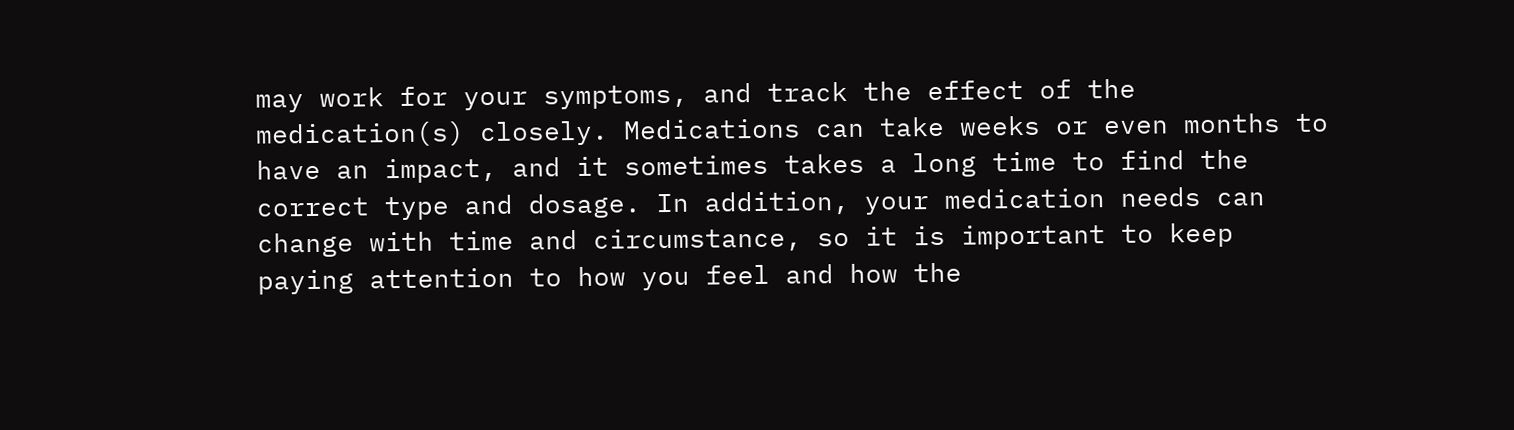may work for your symptoms, and track the effect of the medication(s) closely. Medications can take weeks or even months to have an impact, and it sometimes takes a long time to find the correct type and dosage. In addition, your medication needs can change with time and circumstance, so it is important to keep paying attention to how you feel and how the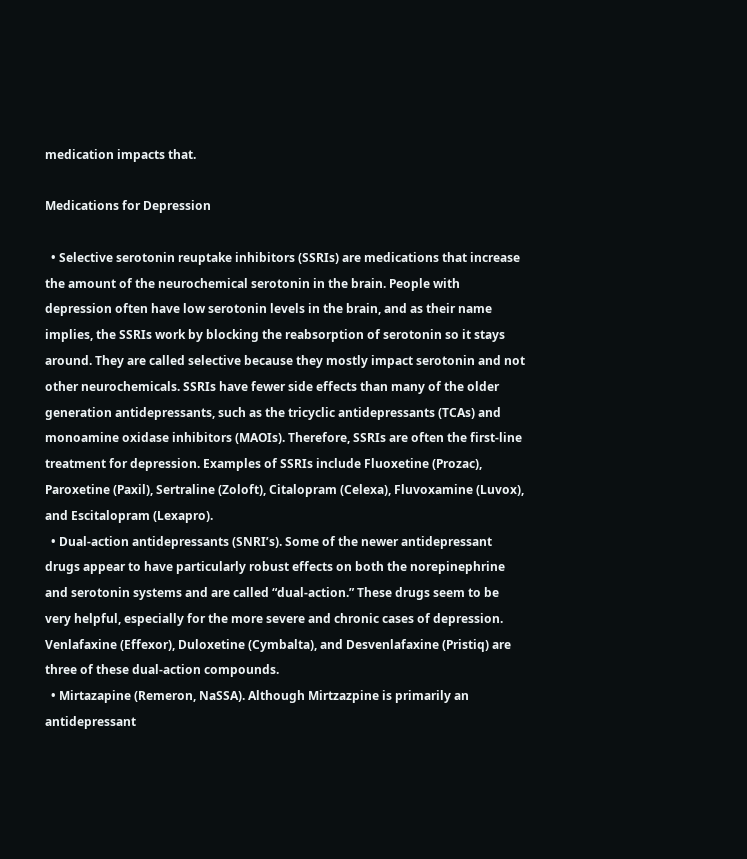medication impacts that.

Medications for Depression

  • Selective serotonin reuptake inhibitors (SSRIs) are medications that increase the amount of the neurochemical serotonin in the brain. People with depression often have low serotonin levels in the brain, and as their name implies, the SSRIs work by blocking the reabsorption of serotonin so it stays around. They are called selective because they mostly impact serotonin and not other neurochemicals. SSRIs have fewer side effects than many of the older generation antidepressants, such as the tricyclic antidepressants (TCAs) and monoamine oxidase inhibitors (MAOIs). Therefore, SSRIs are often the first-line treatment for depression. Examples of SSRIs include Fluoxetine (Prozac), Paroxetine (Paxil), Sertraline (Zoloft), Citalopram (Celexa), Fluvoxamine (Luvox), and Escitalopram (Lexapro).
  • Dual-action antidepressants (SNRI’s). Some of the newer antidepressant drugs appear to have particularly robust effects on both the norepinephrine and serotonin systems and are called “dual-action.” These drugs seem to be very helpful, especially for the more severe and chronic cases of depression. Venlafaxine (Effexor), Duloxetine (Cymbalta), and Desvenlafaxine (Pristiq) are three of these dual-action compounds.
  • Mirtazapine (Remeron, NaSSA). Although Mirtzazpine is primarily an antidepressant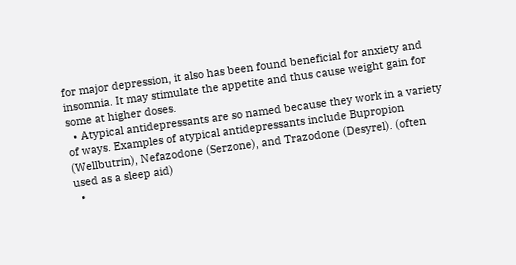for major depression, it also has been found beneficial for anxiety and insomnia. It may stimulate the appetite and thus cause weight gain for some at higher doses.
  • Atypical antidepressants are so named because they work in a variety of ways. Examples of atypical antidepressants include Bupropion (Wellbutrin), Nefazodone (Serzone), and Trazodone (Desyrel). (often used as a sleep aid)
  •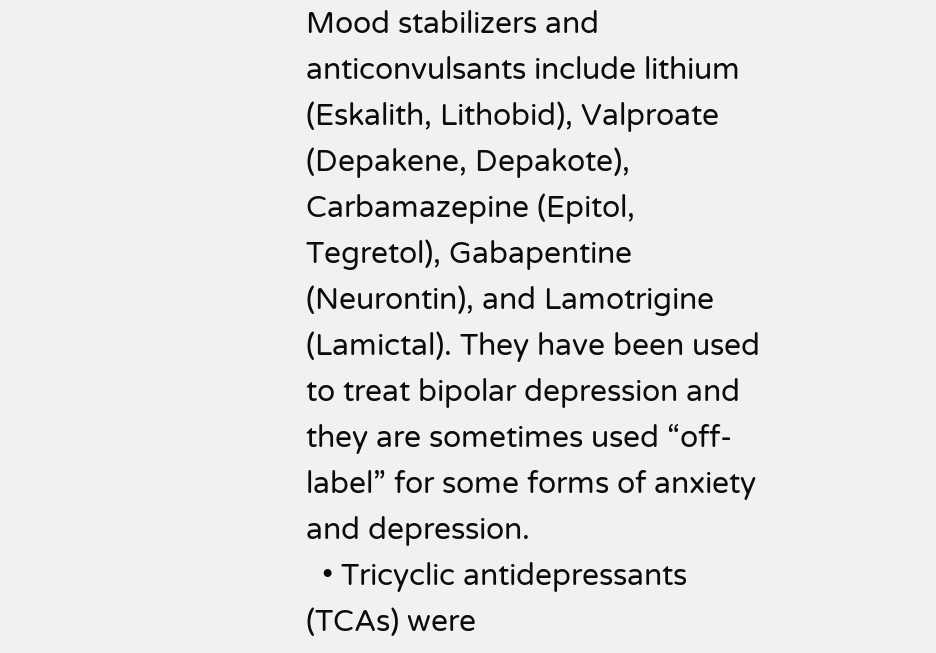Mood stabilizers and anticonvulsants include lithium (Eskalith, Lithobid), Valproate (Depakene, Depakote), Carbamazepine (Epitol, Tegretol), Gabapentine (Neurontin), and Lamotrigine (Lamictal). They have been used to treat bipolar depression and they are sometimes used “off-label” for some forms of anxiety and depression.
  • Tricyclic antidepressants (TCAs) were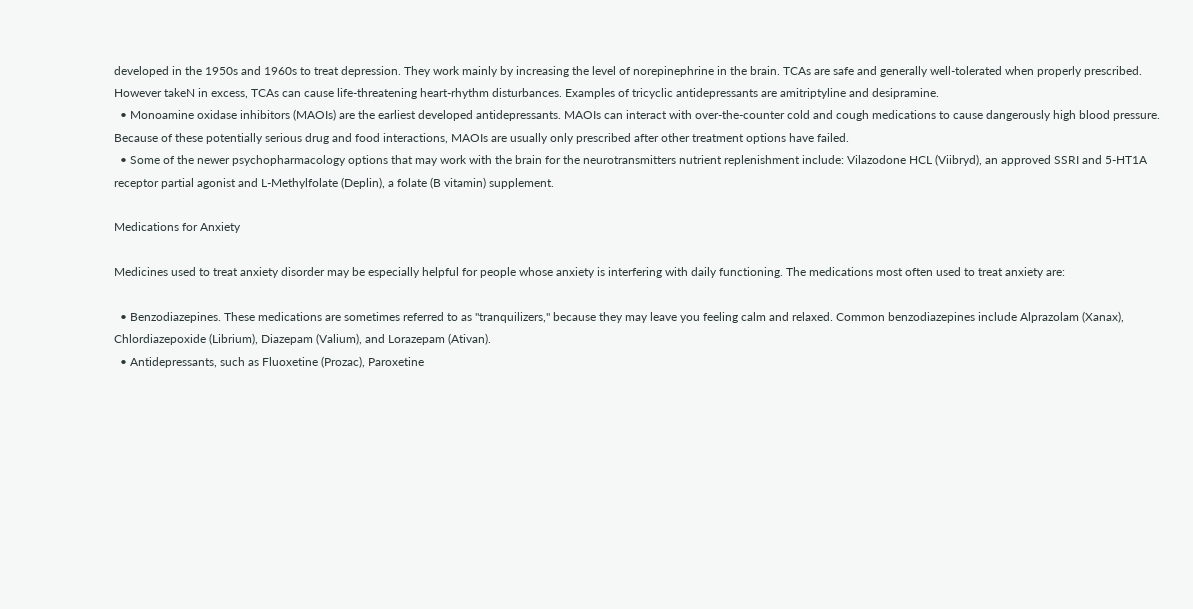developed in the 1950s and 1960s to treat depression. They work mainly by increasing the level of norepinephrine in the brain. TCAs are safe and generally well-tolerated when properly prescribed. However takeN in excess, TCAs can cause life-threatening heart-rhythm disturbances. Examples of tricyclic antidepressants are amitriptyline and desipramine.
  • Monoamine oxidase inhibitors (MAOIs) are the earliest developed antidepressants. MAOIs can interact with over-the-counter cold and cough medications to cause dangerously high blood pressure. Because of these potentially serious drug and food interactions, MAOIs are usually only prescribed after other treatment options have failed.
  • Some of the newer psychopharmacology options that may work with the brain for the neurotransmitters nutrient replenishment include: Vilazodone HCL (Viibryd), an approved SSRI and 5-HT1A receptor partial agonist and L-Methylfolate (Deplin), a folate (B vitamin) supplement.

Medications for Anxiety

Medicines used to treat anxiety disorder may be especially helpful for people whose anxiety is interfering with daily functioning. The medications most often used to treat anxiety are:

  • Benzodiazepines. These medications are sometimes referred to as "tranquilizers," because they may leave you feeling calm and relaxed. Common benzodiazepines include Alprazolam (Xanax), Chlordiazepoxide (Librium), Diazepam (Valium), and Lorazepam (Ativan).
  • Antidepressants, such as Fluoxetine (Prozac), Paroxetine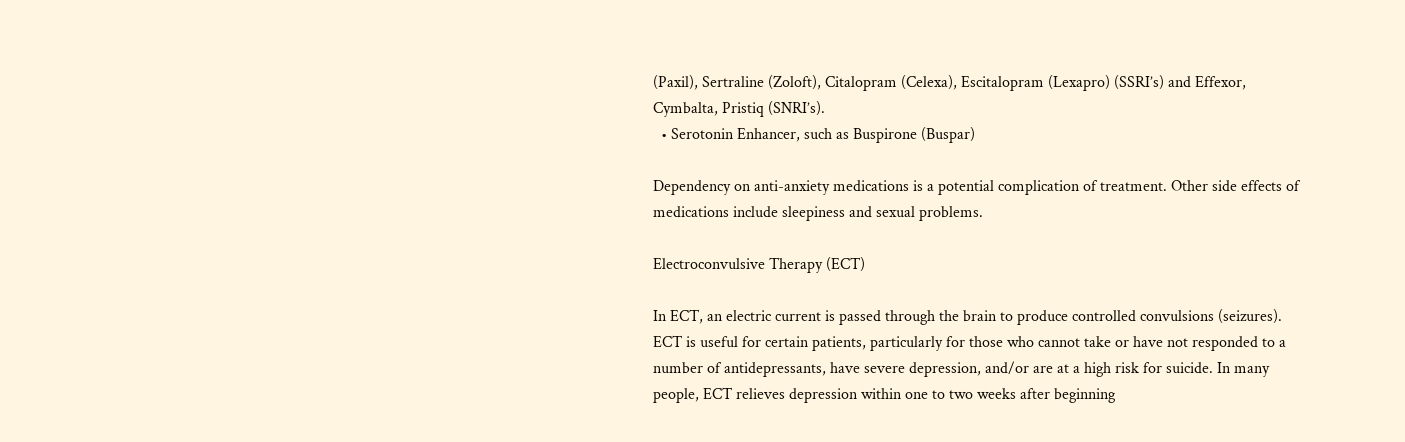(Paxil), Sertraline (Zoloft), Citalopram (Celexa), Escitalopram (Lexapro) (SSRI’s) and Effexor, Cymbalta, Pristiq (SNRI’s).
  • Serotonin Enhancer, such as Buspirone (Buspar)

Dependency on anti-anxiety medications is a potential complication of treatment. Other side effects of medications include sleepiness and sexual problems.

Electroconvulsive Therapy (ECT)

In ECT, an electric current is passed through the brain to produce controlled convulsions (seizures). ECT is useful for certain patients, particularly for those who cannot take or have not responded to a number of antidepressants, have severe depression, and/or are at a high risk for suicide. In many people, ECT relieves depression within one to two weeks after beginning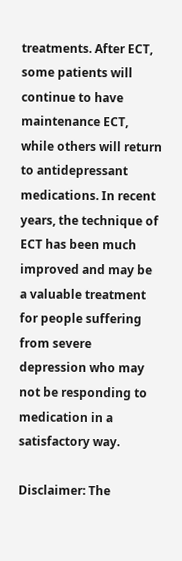treatments. After ECT, some patients will continue to have maintenance ECT, while others will return to antidepressant medications. In recent years, the technique of ECT has been much improved and may be a valuable treatment for people suffering from severe depression who may not be responding to medication in a satisfactory way.

Disclaimer: The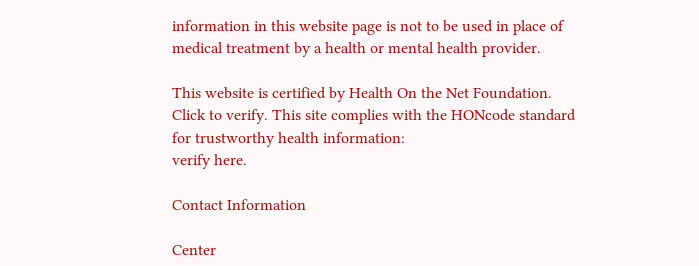information in this website page is not to be used in place of medical treatment by a health or mental health provider.

This website is certified by Health On the Net Foundation. Click to verify. This site complies with the HONcode standard for trustworthy health information:
verify here.

Contact Information

Center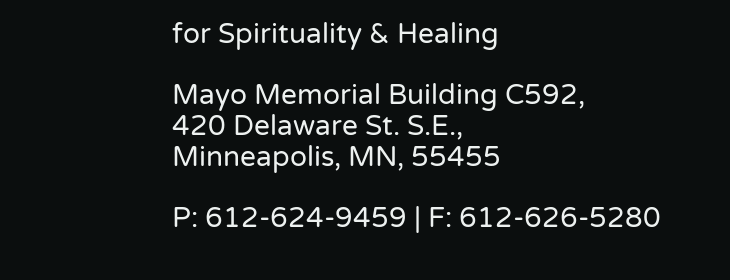for Spirituality & Healing

Mayo Memorial Building C592,
420 Delaware St. S.E.,
Minneapolis, MN, 55455

P: 612-624-9459 | F: 612-626-5280